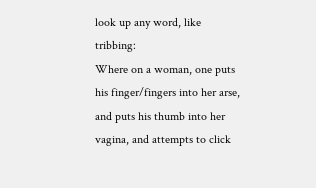look up any word, like tribbing:
Where on a woman, one puts his finger/fingers into her arse, and puts his thumb into her vagina, and attempts to click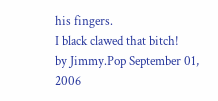his fingers.
I black clawed that bitch!
by Jimmy.Pop September 01, 2006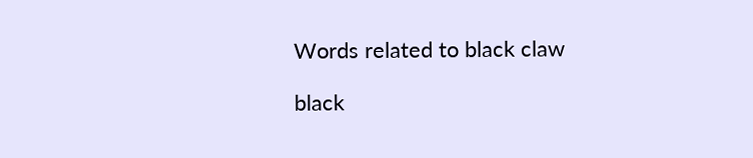Words related to black claw

black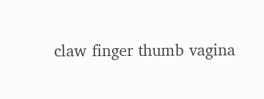claw finger thumb vagina